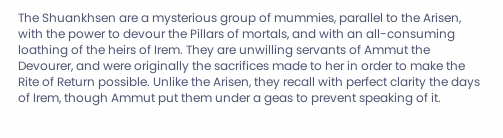The Shuankhsen are a mysterious group of mummies, parallel to the Arisen, with the power to devour the Pillars of mortals, and with an all-consuming loathing of the heirs of Irem. They are unwilling servants of Ammut the Devourer, and were originally the sacrifices made to her in order to make the Rite of Return possible. Unlike the Arisen, they recall with perfect clarity the days of Irem, though Ammut put them under a geas to prevent speaking of it.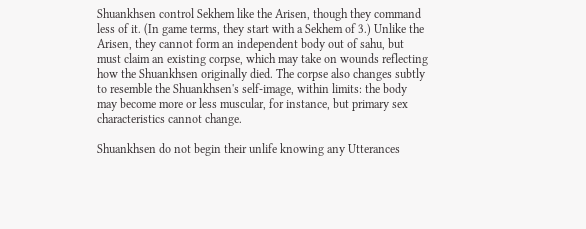Shuankhsen control Sekhem like the Arisen, though they command less of it. (In game terms, they start with a Sekhem of 3.) Unlike the Arisen, they cannot form an independent body out of sahu, but must claim an existing corpse, which may take on wounds reflecting how the Shuankhsen originally died. The corpse also changes subtly to resemble the Shuankhsen's self-image, within limits: the body may become more or less muscular, for instance, but primary sex characteristics cannot change.

Shuankhsen do not begin their unlife knowing any Utterances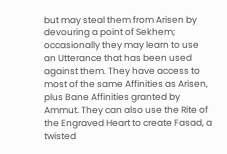but may steal them from Arisen by devouring a point of Sekhem; occasionally they may learn to use an Utterance that has been used against them. They have access to most of the same Affinities as Arisen, plus Bane Affinities granted by Ammut. They can also use the Rite of the Engraved Heart to create Fasad, a twisted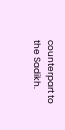counterpart to the Sadikh.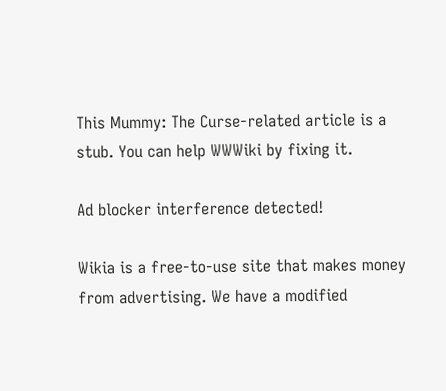This Mummy: The Curse-related article is a stub. You can help WWWiki by fixing it.

Ad blocker interference detected!

Wikia is a free-to-use site that makes money from advertising. We have a modified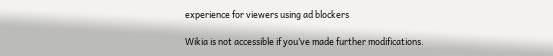experience for viewers using ad blockers

Wikia is not accessible if you’ve made further modifications.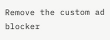Remove the custom ad blocker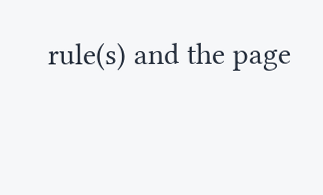rule(s) and the page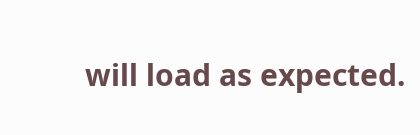will load as expected.